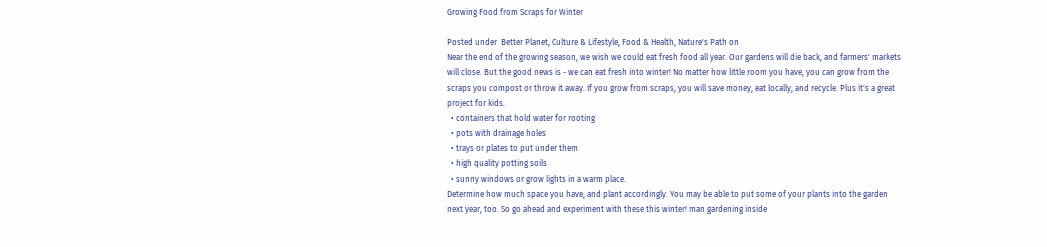Growing Food from Scraps for Winter

Posted under  Better Planet, Culture & Lifestyle, Food & Health, Nature's Path on
Near the end of the growing season, we wish we could eat fresh food all year. Our gardens will die back, and farmers' markets will close. But the good news is - we can eat fresh into winter! No matter how little room you have, you can grow from the scraps you compost or throw it away. If you grow from scraps, you will save money, eat locally, and recycle. Plus it's a great project for kids.
  • containers that hold water for rooting
  • pots with drainage holes
  • trays or plates to put under them
  • high quality potting soils
  • sunny windows or grow lights in a warm place.
Determine how much space you have, and plant accordingly. You may be able to put some of your plants into the garden next year, too. So go ahead and experiment with these this winter! man gardening inside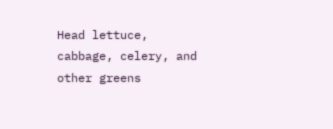Head lettuce, cabbage, celery, and other greens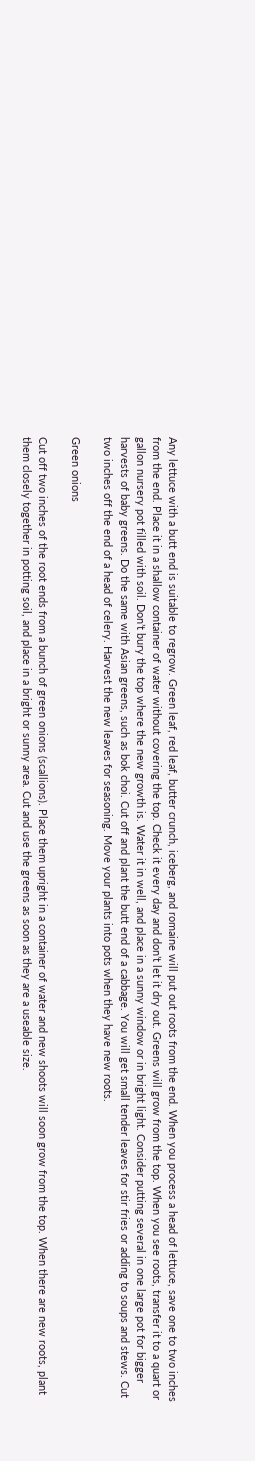Any lettuce with a butt end is suitable to regrow. Green leaf, red leaf, butter crunch, iceberg, and romaine will put out roots from the end. When you process a head of lettuce, save one to two inches from the end. Place it in a shallow container of water without covering the top. Check it every day and don’t let it dry out. Greens will grow from the top. When you see roots, transfer it to a quart or gallon nursery pot filled with soil. Don’t bury the top where the new growth is. Water it in well, and place in a sunny window or in bright light. Consider putting several in one large pot for bigger harvests of baby greens. Do the same with Asian greens, such as bok choi. Cut off and plant the butt end of a cabbage. You will get small tender leaves for stir fries or adding to soups and stews. Cut two inches off the end of a head of celery. Harvest the new leaves for seasoning. Move your plants into pots when they have new roots.

Green onions

Cut off two inches of the root ends from a bunch of green onions (scallions). Place them upright in a container of water and new shoots will soon grow from the top. When there are new roots, plant them closely together in potting soil, and place in a bright or sunny area. Cut and use the greens as soon as they are a useable size.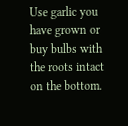Use garlic you have grown or buy bulbs with the roots intact on the bottom.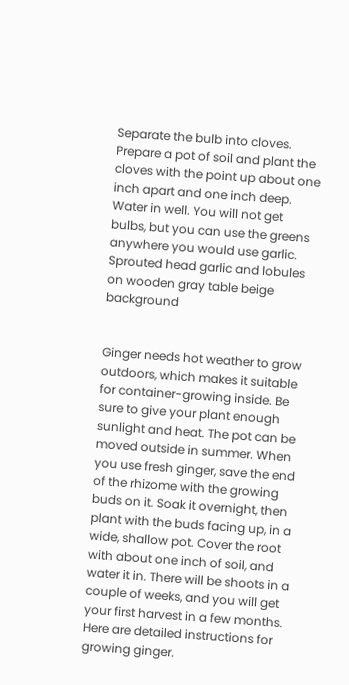Separate the bulb into cloves. Prepare a pot of soil and plant the cloves with the point up about one inch apart and one inch deep. Water in well. You will not get bulbs, but you can use the greens anywhere you would use garlic. Sprouted head garlic and lobules on wooden gray table beige background


Ginger needs hot weather to grow outdoors, which makes it suitable for container-growing inside. Be sure to give your plant enough sunlight and heat. The pot can be moved outside in summer. When you use fresh ginger, save the end of the rhizome with the growing buds on it. Soak it overnight, then plant with the buds facing up, in a wide, shallow pot. Cover the root with about one inch of soil, and water it in. There will be shoots in a couple of weeks, and you will get your first harvest in a few months. Here are detailed instructions for growing ginger.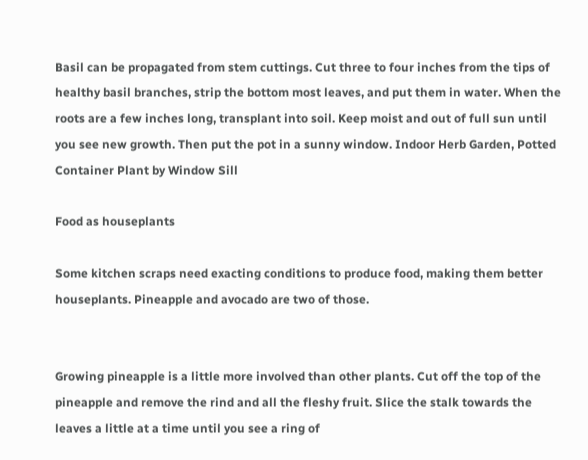Basil can be propagated from stem cuttings. Cut three to four inches from the tips of healthy basil branches, strip the bottom most leaves, and put them in water. When the roots are a few inches long, transplant into soil. Keep moist and out of full sun until you see new growth. Then put the pot in a sunny window. Indoor Herb Garden, Potted Container Plant by Window Sill

Food as houseplants

Some kitchen scraps need exacting conditions to produce food, making them better houseplants. Pineapple and avocado are two of those.


Growing pineapple is a little more involved than other plants. Cut off the top of the pineapple and remove the rind and all the fleshy fruit. Slice the stalk towards the leaves a little at a time until you see a ring of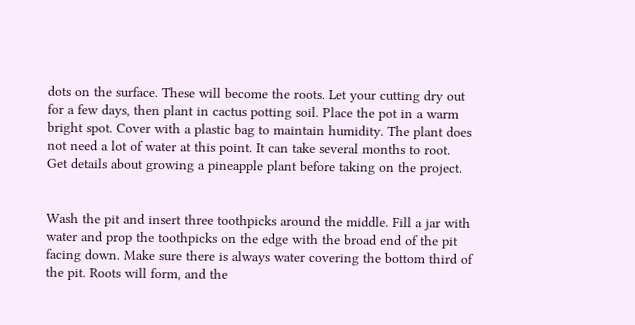dots on the surface. These will become the roots. Let your cutting dry out for a few days, then plant in cactus potting soil. Place the pot in a warm bright spot. Cover with a plastic bag to maintain humidity. The plant does not need a lot of water at this point. It can take several months to root. Get details about growing a pineapple plant before taking on the project.


Wash the pit and insert three toothpicks around the middle. Fill a jar with water and prop the toothpicks on the edge with the broad end of the pit facing down. Make sure there is always water covering the bottom third of the pit. Roots will form, and the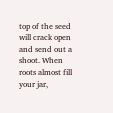top of the seed will crack open and send out a shoot. When roots almost fill your jar,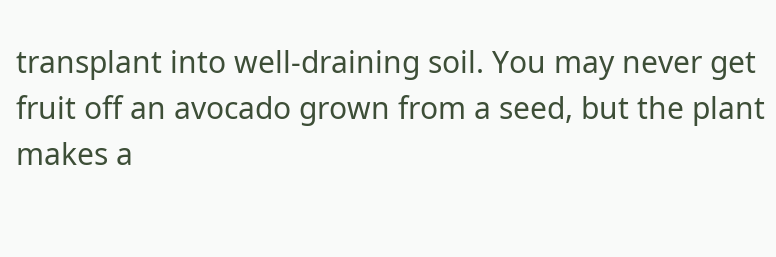transplant into well-draining soil. You may never get fruit off an avocado grown from a seed, but the plant makes a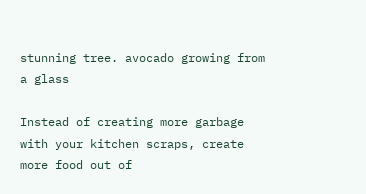stunning tree. avocado growing from a glass

Instead of creating more garbage with your kitchen scraps, create more food out of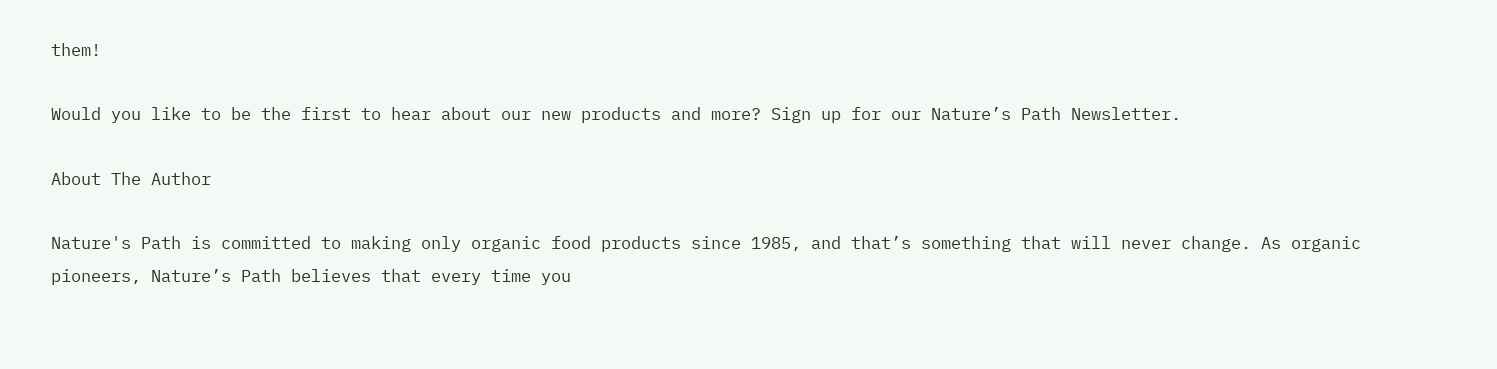them!

Would you like to be the first to hear about our new products and more? Sign up for our Nature’s Path Newsletter.

About The Author

Nature's Path is committed to making only organic food products since 1985, and that’s something that will never change. As organic pioneers, Nature’s Path believes that every time you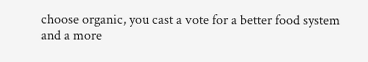choose organic, you cast a vote for a better food system and a more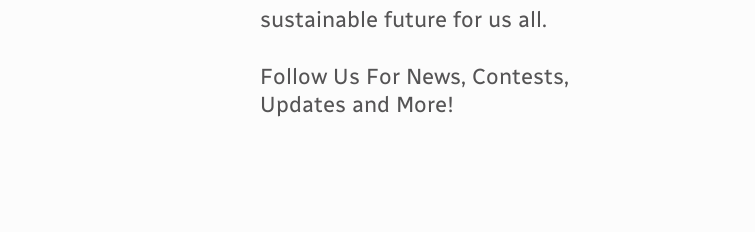sustainable future for us all.

Follow Us For News, Contests, Updates and More!